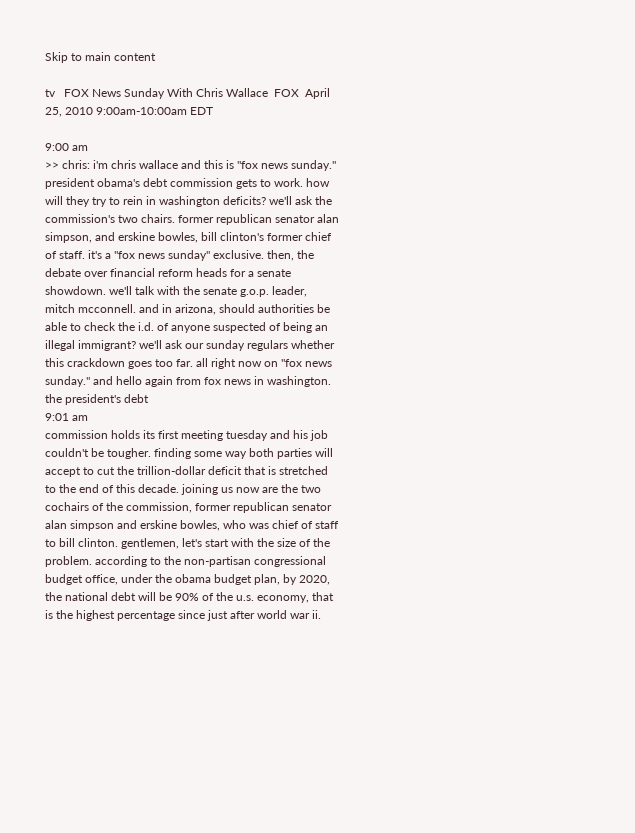Skip to main content

tv   FOX News Sunday With Chris Wallace  FOX  April 25, 2010 9:00am-10:00am EDT

9:00 am
>> chris: i'm chris wallace and this is "fox news sunday." president obama's debt commission gets to work. how will they try to rein in washington deficits? we'll ask the commission's two chairs. former republican senator alan simpson, and erskine bowles, bill clinton's former chief of staff. it's a "fox news sunday" exclusive. then, the debate over financial reform heads for a senate showdown. we'll talk with the senate g.o.p. leader, mitch mcconnell. and in arizona, should authorities be able to check the i.d. of anyone suspected of being an illegal immigrant? we'll ask our sunday regulars whether this crackdown goes too far. all right now on "fox news sunday." and hello again from fox news in washington. the president's debt
9:01 am
commission holds its first meeting tuesday and his job couldn't be tougher. finding some way both parties will accept to cut the trillion-dollar deficit that is stretched to the end of this decade. joining us now are the two cochairs of the commission, former republican senator alan simpson and erskine bowles, who was chief of staff to bill clinton. gentlemen, let's start with the size of the problem. according to the non-partisan congressional budget office, under the obama budget plan, by 2020, the national debt will be 90% of the u.s. economy, that is the highest percentage since just after world war ii.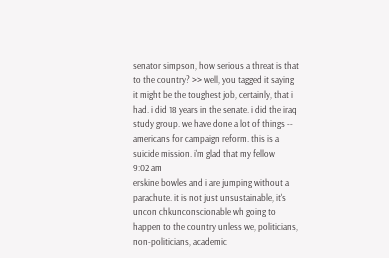senator simpson, how serious a threat is that to the country? >> well, you tagged it saying it might be the toughest job, certainly, that i had. i did 18 years in the senate. i did the iraq study group. we have done a lot of things -- americans for campaign reform. this is a suicide mission. i'm glad that my fellow
9:02 am
erskine bowles and i are jumping without a parachute. it is not just unsustainable, it's uncon chkunconscionable wh going to happen to the country unless we, politicians, non-politicians, academic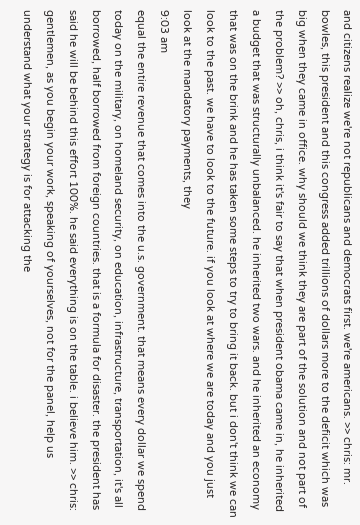and citizens realize we're not republicans and democrats first. we're americans. >> chris: mr. bowles, this president and this congress added trillions of dollars more to the deficit which was big when they came in office. why should we think they are part of the solution and not part of the problem? >> oh, chris, i think it's fair to say that when president obama came in, he inherited a budget that was structurally unbalanced. he inherited two wars. and he inherited an economy that was on the brink and he has taken some steps to try to bring it back. but i don't think we can look to the past. we have to look to the future. if you look at where we are today and you just look at the mandatory payments, they
9:03 am
equal the entire revenue that comes into the u.s. government. that means every dollar we spend today on the military, on homeland security, on education, infrastructure, transportation, it's all borrowed, half borrowed from foreign countries. that is a formula for disaster. the president has said he will be behind this effort 100%. he said everything is on the table. i believe him. >> chris: gentlemen, as you begin your work, speaking of yourselves, not for the panel, help us understand what your strategy is for attacking the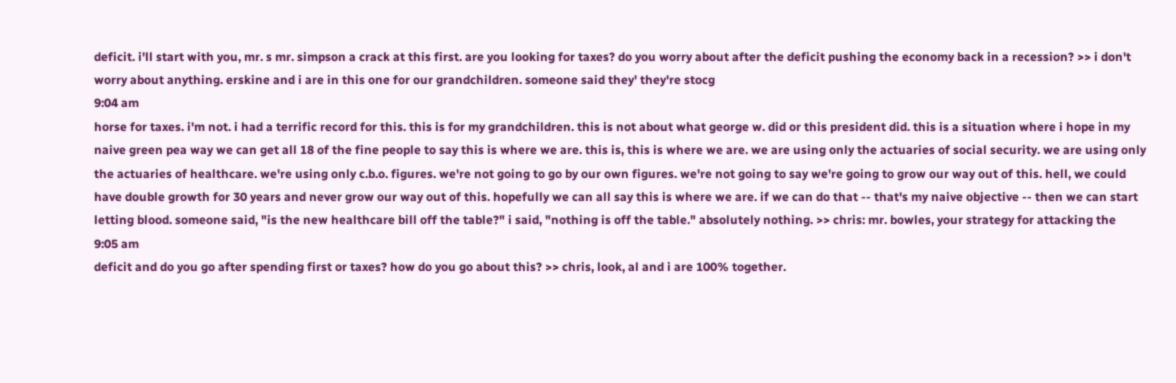deficit. i'll start with you, mr. s mr. simpson a crack at this first. are you looking for taxes? do you worry about after the deficit pushing the economy back in a recession? >> i don't worry about anything. erskine and i are in this one for our grandchildren. someone said they' they're stocg
9:04 am
horse for taxes. i'm not. i had a terrific record for this. this is for my grandchildren. this is not about what george w. did or this president did. this is a situation where i hope in my naive green pea way we can get all 18 of the fine people to say this is where we are. this is, this is where we are. we are using only the actuaries of social security. we are using only the actuaries of healthcare. we're using only c.b.o. figures. we're not going to go by our own figures. we're not going to say we're going to grow our way out of this. hell, we could have double growth for 30 years and never grow our way out of this. hopefully we can all say this is where we are. if we can do that -- that's my naive objective -- then we can start letting blood. someone said, "is the new healthcare bill off the table?" i said, "nothing is off the table." absolutely nothing. >> chris: mr. bowles, your strategy for attacking the
9:05 am
deficit and do you go after spending first or taxes? how do you go about this? >> chris, look, al and i are 100% together.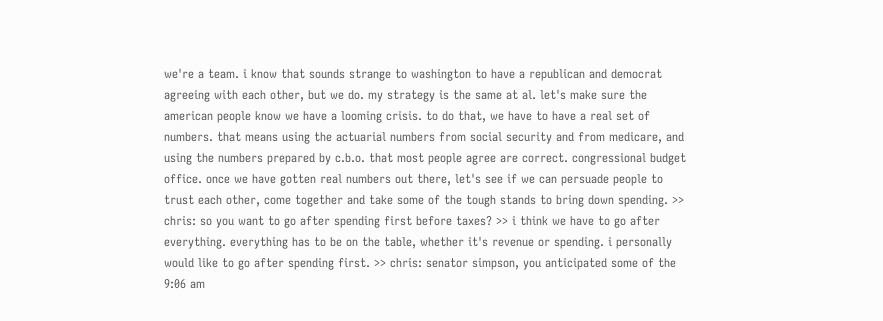we're a team. i know that sounds strange to washington to have a republican and democrat agreeing with each other, but we do. my strategy is the same at al. let's make sure the american people know we have a looming crisis. to do that, we have to have a real set of numbers. that means using the actuarial numbers from social security and from medicare, and using the numbers prepared by c.b.o. that most people agree are correct. congressional budget office. once we have gotten real numbers out there, let's see if we can persuade people to trust each other, come together and take some of the tough stands to bring down spending. >> chris: so you want to go after spending first before taxes? >> i think we have to go after everything. everything has to be on the table, whether it's revenue or spending. i personally would like to go after spending first. >> chris: senator simpson, you anticipated some of the
9:06 am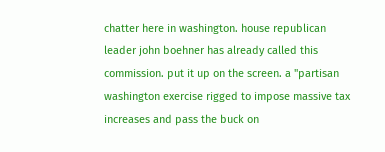chatter here in washington. house republican leader john boehner has already called this commission. put it up on the screen. a "partisan washington exercise rigged to impose massive tax increases and pass the buck on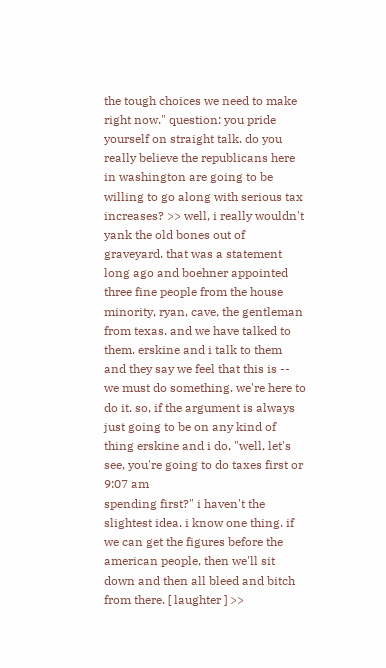the tough choices we need to make right now." question: you pride yourself on straight talk. do you really believe the republicans here in washington are going to be willing to go along with serious tax increases? >> well, i really wouldn't yank the old bones out of graveyard. that was a statement long ago and boehner appointed three fine people from the house minority, ryan, cave, the gentleman from texas. and we have talked to them. erskine and i talk to them and they say we feel that this is -- we must do something. we're here to do it. so, if the argument is always just going to be on any kind of thing erskine and i do, "well, let's see, you're going to do taxes first or
9:07 am
spending first?" i haven't the slightest idea. i know one thing. if we can get the figures before the american people, then we'll sit down and then all bleed and bitch from there. [ laughter ] >>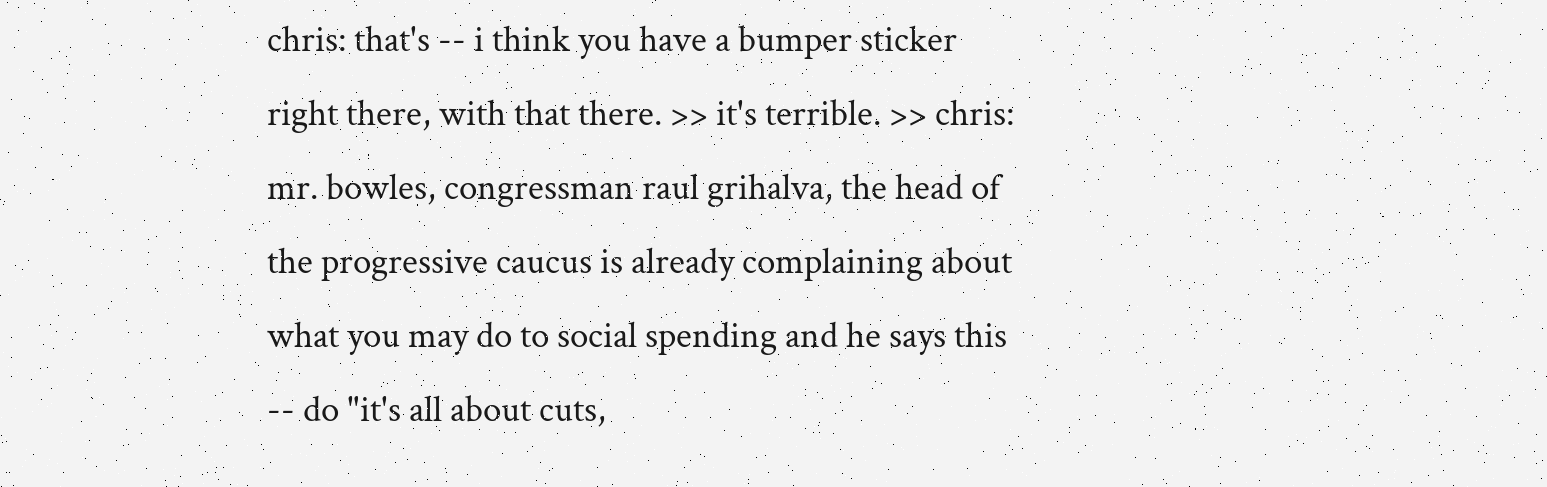chris: that's -- i think you have a bumper sticker right there, with that there. >> it's terrible. >> chris: mr. bowles, congressman raul grihalva, the head of the progressive caucus is already complaining about what you may do to social spending and he says this -- do "it's all about cuts,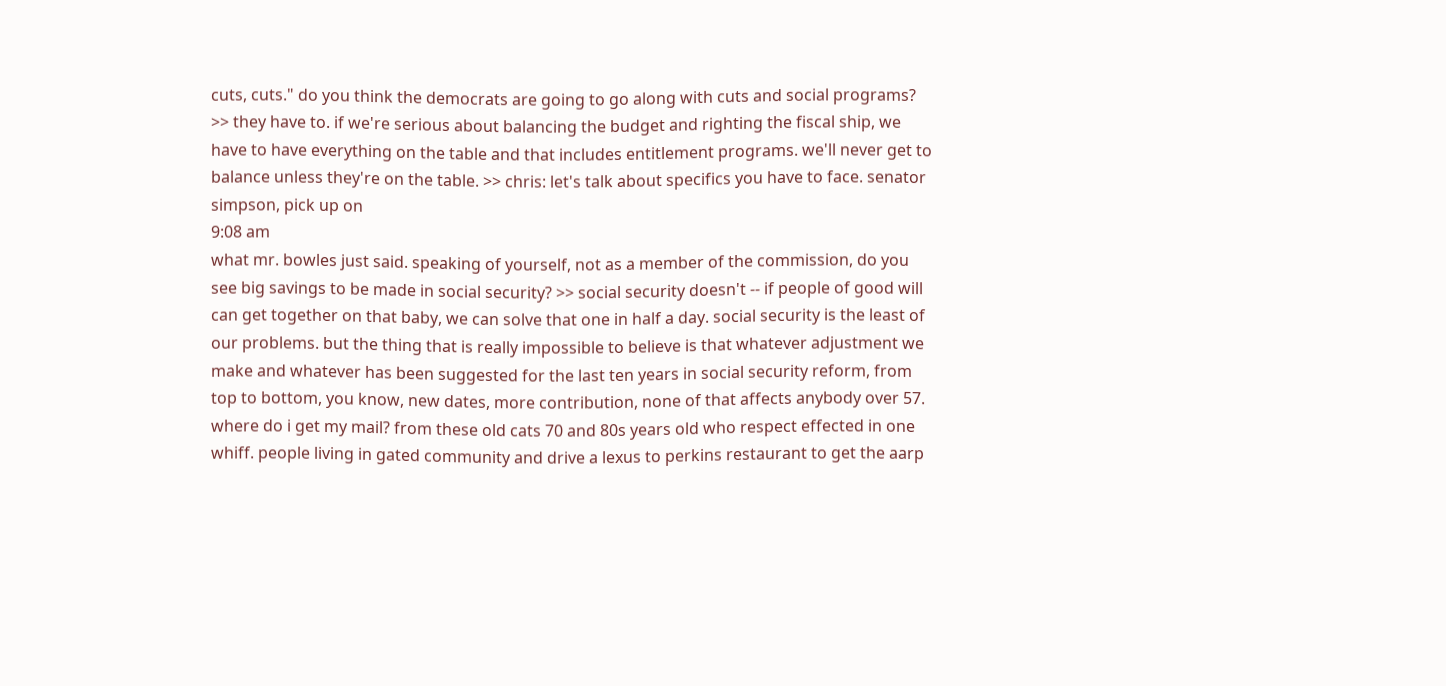cuts, cuts." do you think the democrats are going to go along with cuts and social programs? >> they have to. if we're serious about balancing the budget and righting the fiscal ship, we have to have everything on the table and that includes entitlement programs. we'll never get to balance unless they're on the table. >> chris: let's talk about specifics you have to face. senator simpson, pick up on
9:08 am
what mr. bowles just said. speaking of yourself, not as a member of the commission, do you see big savings to be made in social security? >> social security doesn't -- if people of good will can get together on that baby, we can solve that one in half a day. social security is the least of our problems. but the thing that is really impossible to believe is that whatever adjustment we make and whatever has been suggested for the last ten years in social security reform, from top to bottom, you know, new dates, more contribution, none of that affects anybody over 57. where do i get my mail? from these old cats 70 and 80s years old who respect effected in one whiff. people living in gated community and drive a lexus to perkins restaurant to get the aarp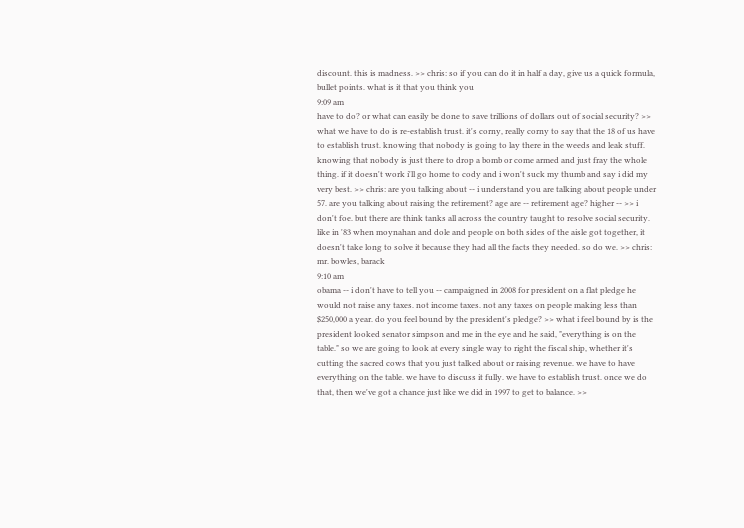discount. this is madness. >> chris: so if you can do it in half a day, give us a quick formula, bullet points. what is it that you think you
9:09 am
have to do? or what can easily be done to save trillions of dollars out of social security? >> what we have to do is re-establish trust. it's corny, really corny to say that the 18 of us have to establish trust. knowing that nobody is going to lay there in the weeds and leak stuff. knowing that nobody is just there to drop a bomb or come armed and just fray the whole thing. if it doesn't work i'll go home to cody and i won't suck my thumb and say i did my very best. >> chris: are you talking about -- i understand you are talking about people under 57. are you talking about raising the retirement? age are -- retirement age? higher -- >> i don't foe. but there are think tanks all across the country taught to resolve social security. like in '83 when moynahan and dole and people on both sides of the aisle got together, it doesn't take long to solve it because they had all the facts they needed. so do we. >> chris: mr. bowles, barack
9:10 am
obama -- i don't have to tell you -- campaigned in 2008 for president on a flat pledge he would not raise any taxes. not income taxes. not any taxes on people making less than $250,000 a year. do you feel bound by the president's pledge? >> what i feel bound by is the president looked senator simpson and me in the eye and he said, "everything is on the table." so we are going to look at every single way to right the fiscal ship, whether it's cutting the sacred cows that you just talked about or raising revenue. we have to have everything on the table. we have to discuss it fully. we have to establish trust. once we do that, then we've got a chance just like we did in 1997 to get to balance. >>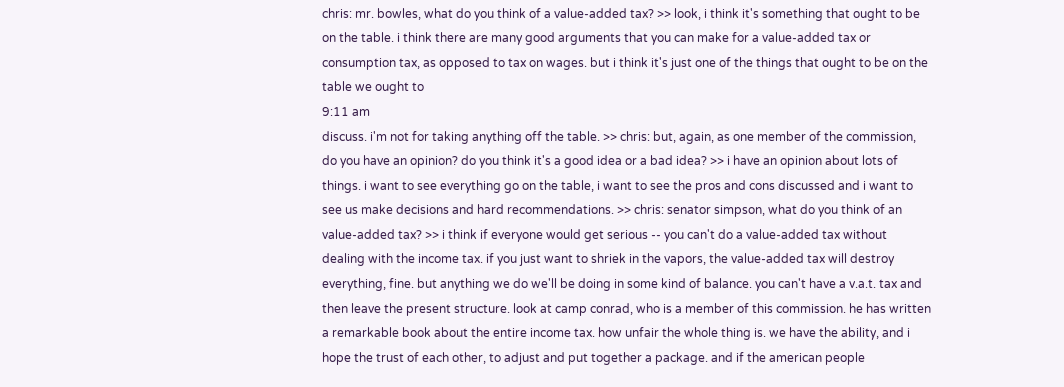chris: mr. bowles, what do you think of a value-added tax? >> look, i think it's something that ought to be on the table. i think there are many good arguments that you can make for a value-added tax or consumption tax, as opposed to tax on wages. but i think it's just one of the things that ought to be on the table we ought to
9:11 am
discuss. i'm not for taking anything off the table. >> chris: but, again, as one member of the commission, do you have an opinion? do you think it's a good idea or a bad idea? >> i have an opinion about lots of things. i want to see everything go on the table, i want to see the pros and cons discussed and i want to see us make decisions and hard recommendations. >> chris: senator simpson, what do you think of an value-added tax? >> i think if everyone would get serious -- you can't do a value-added tax without dealing with the income tax. if you just want to shriek in the vapors, the value-added tax will destroy everything, fine. but anything we do we'll be doing in some kind of balance. you can't have a v.a.t. tax and then leave the present structure. look at camp conrad, who is a member of this commission. he has written a remarkable book about the entire income tax. how unfair the whole thing is. we have the ability, and i hope the trust of each other, to adjust and put together a package. and if the american people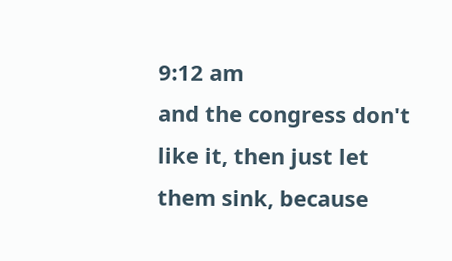9:12 am
and the congress don't like it, then just let them sink, because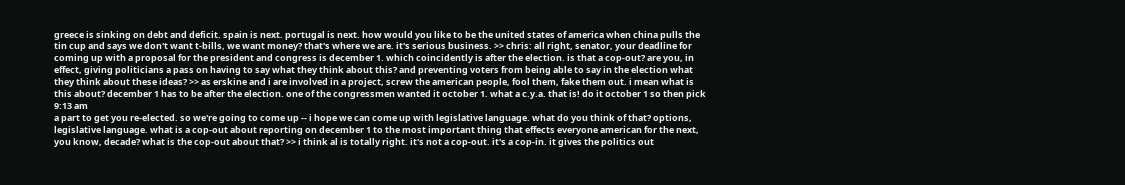greece is sinking on debt and deficit. spain is next. portugal is next. how would you like to be the united states of america when china pulls the tin cup and says we don't want t-bills, we want money? that's where we are. it's serious business. >> chris: all right, senator, your deadline for coming up with a proposal for the president and congress is december 1. which coincidently is after the election. is that a cop-out? are you, in effect, giving politicians a pass on having to say what they think about this? and preventing voters from being able to say in the election what they think about these ideas? >> as erskine and i are involved in a project, screw the american people, fool them, fake them out. i mean what is this about? december 1 has to be after the election. one of the congressmen wanted it october 1. what a c.y.a. that is! do it october 1 so then pick
9:13 am
a part to get you re-elected. so we're going to come up -- i hope we can come up with legislative language. what do you think of that? options, legislative language. what is a cop-out about reporting on december 1 to the most important thing that effects everyone american for the next, you know, decade? what is the cop-out about that? >> i think al is totally right. it's not a cop-out. it's a cop-in. it gives the politics out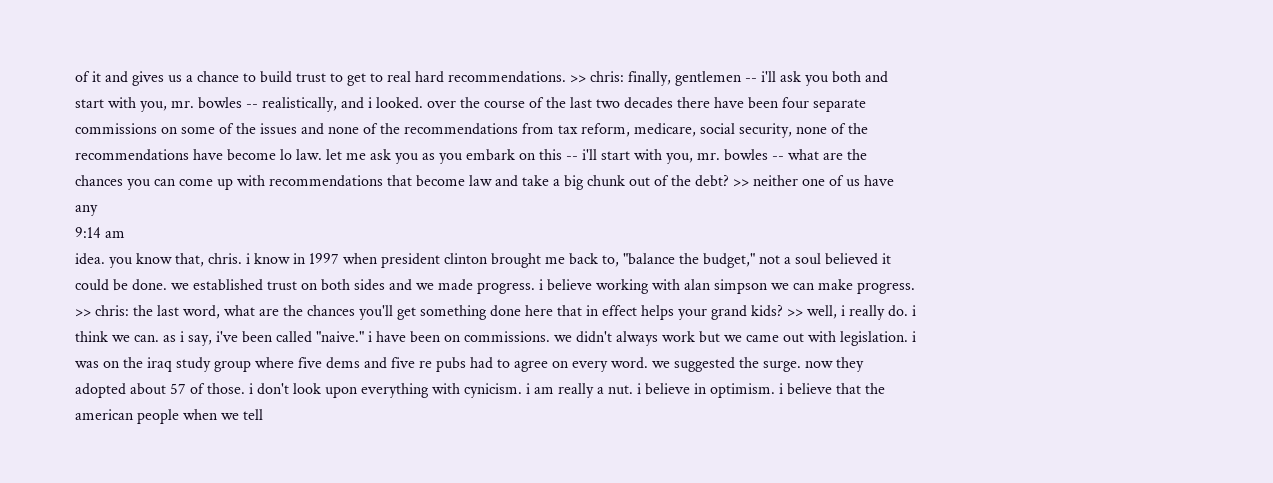of it and gives us a chance to build trust to get to real hard recommendations. >> chris: finally, gentlemen -- i'll ask you both and start with you, mr. bowles -- realistically, and i looked. over the course of the last two decades there have been four separate commissions on some of the issues and none of the recommendations from tax reform, medicare, social security, none of the recommendations have become lo law. let me ask you as you embark on this -- i'll start with you, mr. bowles -- what are the chances you can come up with recommendations that become law and take a big chunk out of the debt? >> neither one of us have any
9:14 am
idea. you know that, chris. i know in 1997 when president clinton brought me back to, "balance the budget," not a soul believed it could be done. we established trust on both sides and we made progress. i believe working with alan simpson we can make progress. >> chris: the last word, what are the chances you'll get something done here that in effect helps your grand kids? >> well, i really do. i think we can. as i say, i've been called "naive." i have been on commissions. we didn't always work but we came out with legislation. i was on the iraq study group where five dems and five re pubs had to agree on every word. we suggested the surge. now they adopted about 57 of those. i don't look upon everything with cynicism. i am really a nut. i believe in optimism. i believe that the american people when we tell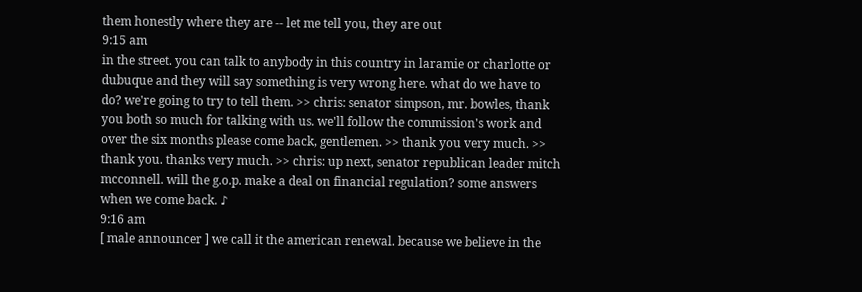them honestly where they are -- let me tell you, they are out
9:15 am
in the street. you can talk to anybody in this country in laramie or charlotte or dubuque and they will say something is very wrong here. what do we have to do? we're going to try to tell them. >> chris: senator simpson, mr. bowles, thank you both so much for talking with us. we'll follow the commission's work and over the six months please come back, gentlemen. >> thank you very much. >> thank you. thanks very much. >> chris: up next, senator republican leader mitch mcconnell. will the g.o.p. make a deal on financial regulation? some answers when we come back. ♪
9:16 am
[ male announcer ] we call it the american renewal. because we believe in the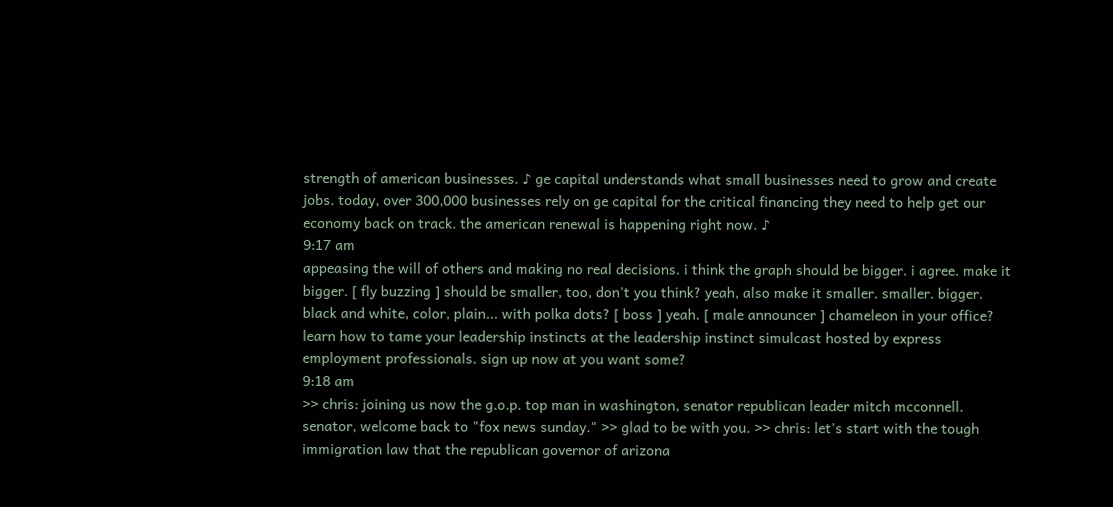strength of american businesses. ♪ ge capital understands what small businesses need to grow and create jobs. today, over 300,000 businesses rely on ge capital for the critical financing they need to help get our economy back on track. the american renewal is happening right now. ♪
9:17 am
appeasing the will of others and making no real decisions. i think the graph should be bigger. i agree. make it bigger. [ fly buzzing ] should be smaller, too, don't you think? yeah, also make it smaller. smaller. bigger. black and white, color, plain... with polka dots? [ boss ] yeah. [ male announcer ] chameleon in your office? learn how to tame your leadership instincts at the leadership instinct simulcast hosted by express employment professionals. sign up now at you want some?
9:18 am
>> chris: joining us now the g.o.p. top man in washington, senator republican leader mitch mcconnell. senator, welcome back to "fox news sunday." >> glad to be with you. >> chris: let's start with the tough immigration law that the republican governor of arizona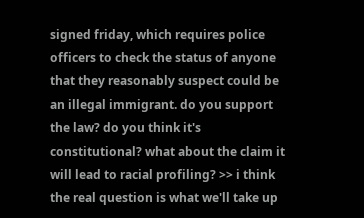signed friday, which requires police officers to check the status of anyone that they reasonably suspect could be an illegal immigrant. do you support the law? do you think it's constitutional? what about the claim it will lead to racial profiling? >> i think the real question is what we'll take up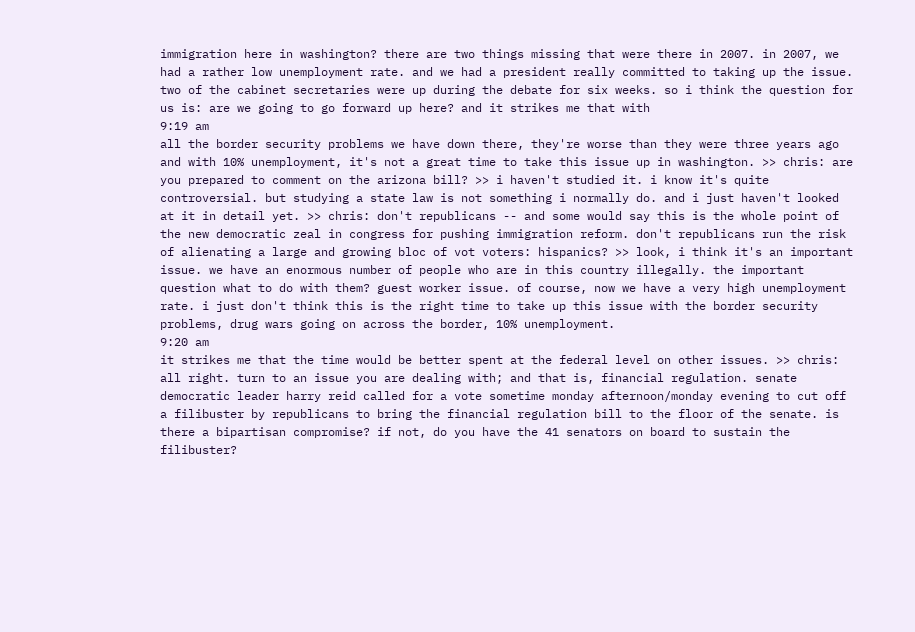immigration here in washington? there are two things missing that were there in 2007. in 2007, we had a rather low unemployment rate. and we had a president really committed to taking up the issue. two of the cabinet secretaries were up during the debate for six weeks. so i think the question for us is: are we going to go forward up here? and it strikes me that with
9:19 am
all the border security problems we have down there, they're worse than they were three years ago and with 10% unemployment, it's not a great time to take this issue up in washington. >> chris: are you prepared to comment on the arizona bill? >> i haven't studied it. i know it's quite controversial. but studying a state law is not something i normally do. and i just haven't looked at it in detail yet. >> chris: don't republicans -- and some would say this is the whole point of the new democratic zeal in congress for pushing immigration reform. don't republicans run the risk of alienating a large and growing bloc of vot voters: hispanics? >> look, i think it's an important issue. we have an enormous number of people who are in this country illegally. the important question what to do with them? guest worker issue. of course, now we have a very high unemployment rate. i just don't think this is the right time to take up this issue with the border security problems, drug wars going on across the border, 10% unemployment.
9:20 am
it strikes me that the time would be better spent at the federal level on other issues. >> chris: all right. turn to an issue you are dealing with; and that is, financial regulation. senate democratic leader harry reid called for a vote sometime monday afternoon/monday evening to cut off a filibuster by republicans to bring the financial regulation bill to the floor of the senate. is there a bipartisan compromise? if not, do you have the 41 senators on board to sustain the filibuster?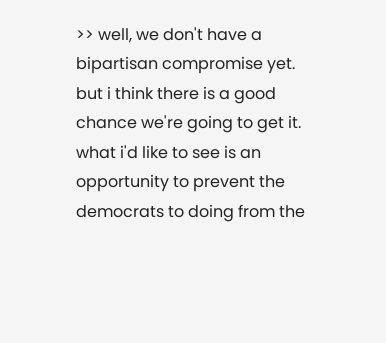>> well, we don't have a bipartisan compromise yet. but i think there is a good chance we're going to get it. what i'd like to see is an opportunity to prevent the democrats to doing from the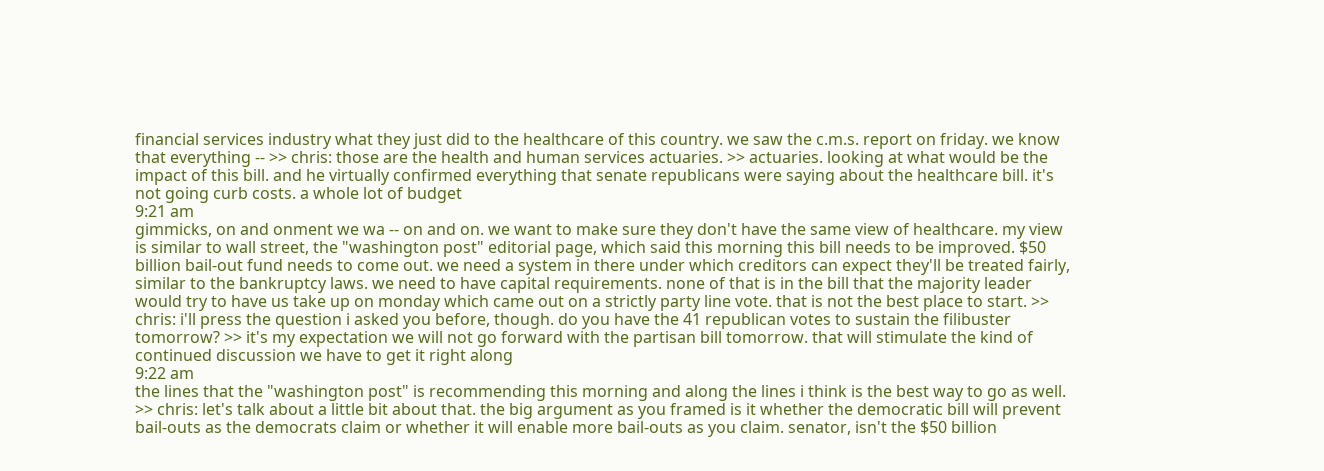financial services industry what they just did to the healthcare of this country. we saw the c.m.s. report on friday. we know that everything -- >> chris: those are the health and human services actuaries. >> actuaries. looking at what would be the impact of this bill. and he virtually confirmed everything that senate republicans were saying about the healthcare bill. it's not going curb costs. a whole lot of budget
9:21 am
gimmicks, on and onment we wa -- on and on. we want to make sure they don't have the same view of healthcare. my view is similar to wall street, the "washington post" editorial page, which said this morning this bill needs to be improved. $50 billion bail-out fund needs to come out. we need a system in there under which creditors can expect they'll be treated fairly, similar to the bankruptcy laws. we need to have capital requirements. none of that is in the bill that the majority leader would try to have us take up on monday which came out on a strictly party line vote. that is not the best place to start. >> chris: i'll press the question i asked you before, though. do you have the 41 republican votes to sustain the filibuster tomorrow? >> it's my expectation we will not go forward with the partisan bill tomorrow. that will stimulate the kind of continued discussion we have to get it right along
9:22 am
the lines that the "washington post" is recommending this morning and along the lines i think is the best way to go as well. >> chris: let's talk about a little bit about that. the big argument as you framed is it whether the democratic bill will prevent bail-outs as the democrats claim or whether it will enable more bail-outs as you claim. senator, isn't the $50 billion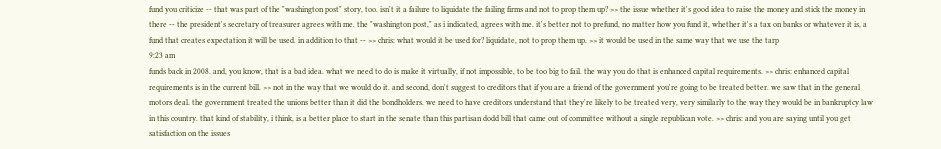fund you criticize -- that was part of the "washington post" story, too. isn't it a failure to liquidate the failing firms and not to prop them up? >> the issue whether it's good idea to raise the money and stick the money in there -- the president's secretary of treasurer agrees with me. the "washington post," as i indicated, agrees with me. it's better not to prefund, no matter how you fund it, whether it's a tax on banks or whatever it is, a fund that creates expectation it will be used. in addition to that -- >> chris: what would it be used for? liquidate, not to prop them up. >> it would be used in the same way that we use the tarp
9:23 am
funds back in 2008. and, you know, that is a bad idea. what we need to do is make it virtually, if not impossible, to be too big to fail. the way you do that is enhanced capital requirements. >> chris: enhanced capital requirements is in the current bill. >> not in the way that we would do it. and second, don't suggest to creditors that if you are a friend of the government you're going to be treated better. we saw that in the general motors deal. the government treated the unions better than it did the bondholders. we need to have creditors understand that they're likely to be treated very, very similarly to the way they would be in bankruptcy law in this country. that kind of stability, i think, is a better place to start in the senate than this partisan dodd bill that came out of committee without a single republican vote. >> chris: and you are saying until you get satisfaction on the issues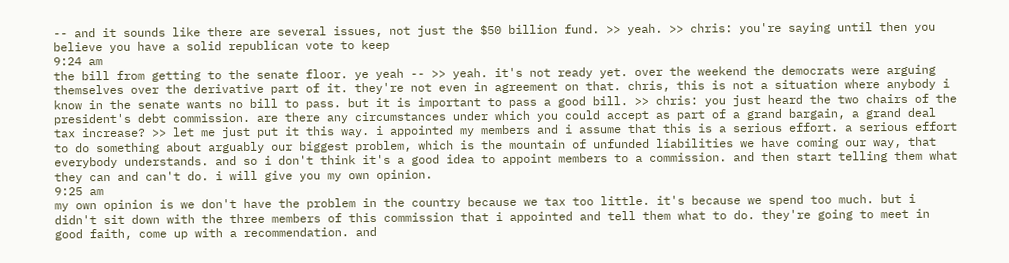-- and it sounds like there are several issues, not just the $50 billion fund. >> yeah. >> chris: you're saying until then you believe you have a solid republican vote to keep
9:24 am
the bill from getting to the senate floor. ye yeah -- >> yeah. it's not ready yet. over the weekend the democrats were arguing themselves over the derivative part of it. they're not even in agreement on that. chris, this is not a situation where anybody i know in the senate wants no bill to pass. but it is important to pass a good bill. >> chris: you just heard the two chairs of the president's debt commission. are there any circumstances under which you could accept as part of a grand bargain, a grand deal tax increase? >> let me just put it this way. i appointed my members and i assume that this is a serious effort. a serious effort to do something about arguably our biggest problem, which is the mountain of unfunded liabilities we have coming our way, that everybody understands. and so i don't think it's a good idea to appoint members to a commission. and then start telling them what they can and can't do. i will give you my own opinion.
9:25 am
my own opinion is we don't have the problem in the country because we tax too little. it's because we spend too much. but i didn't sit down with the three members of this commission that i appointed and tell them what to do. they're going to meet in good faith, come up with a recommendation. and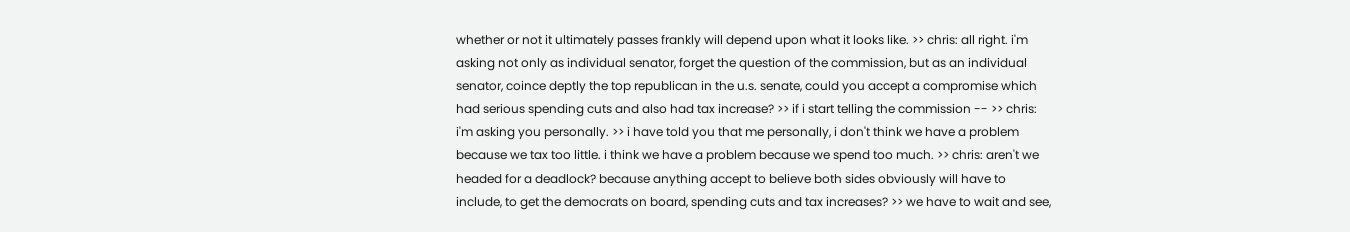whether or not it ultimately passes frankly will depend upon what it looks like. >> chris: all right. i'm asking not only as individual senator, forget the question of the commission, but as an individual senator, coince deptly the top republican in the u.s. senate, could you accept a compromise which had serious spending cuts and also had tax increase? >> if i start telling the commission -- >> chris: i'm asking you personally. >> i have told you that me personally, i don't think we have a problem because we tax too little. i think we have a problem because we spend too much. >> chris: aren't we headed for a deadlock? because anything accept to believe both sides obviously will have to include, to get the democrats on board, spending cuts and tax increases? >> we have to wait and see,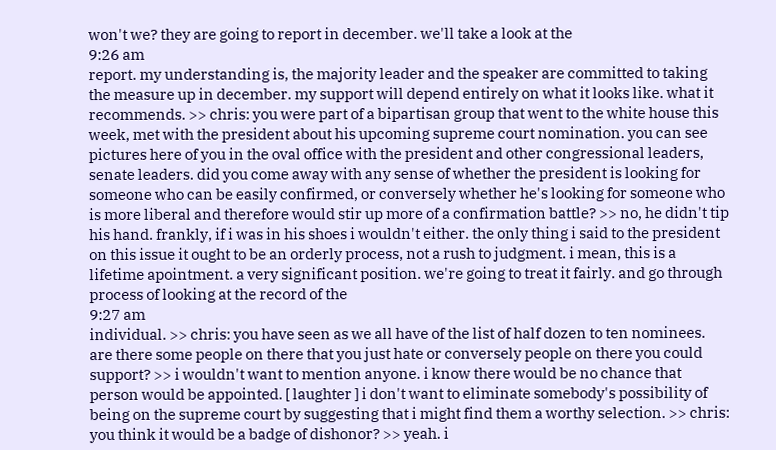won't we? they are going to report in december. we'll take a look at the
9:26 am
report. my understanding is, the majority leader and the speaker are committed to taking the measure up in december. my support will depend entirely on what it looks like. what it recommends. >> chris: you were part of a bipartisan group that went to the white house this week, met with the president about his upcoming supreme court nomination. you can see pictures here of you in the oval office with the president and other congressional leaders, senate leaders. did you come away with any sense of whether the president is looking for someone who can be easily confirmed, or conversely whether he's looking for someone who is more liberal and therefore would stir up more of a confirmation battle? >> no, he didn't tip his hand. frankly, if i was in his shoes i wouldn't either. the only thing i said to the president on this issue it ought to be an orderly process, not a rush to judgment. i mean, this is a lifetime apointment. a very significant position. we're going to treat it fairly. and go through process of looking at the record of the
9:27 am
individual. >> chris: you have seen as we all have of the list of half dozen to ten nominees. are there some people on there that you just hate or conversely people on there you could support? >> i wouldn't want to mention anyone. i know there would be no chance that person would be appointed. [ laughter ] i don't want to eliminate somebody's possibility of being on the supreme court by suggesting that i might find them a worthy selection. >> chris: you think it would be a badge of dishonor? >> yeah. i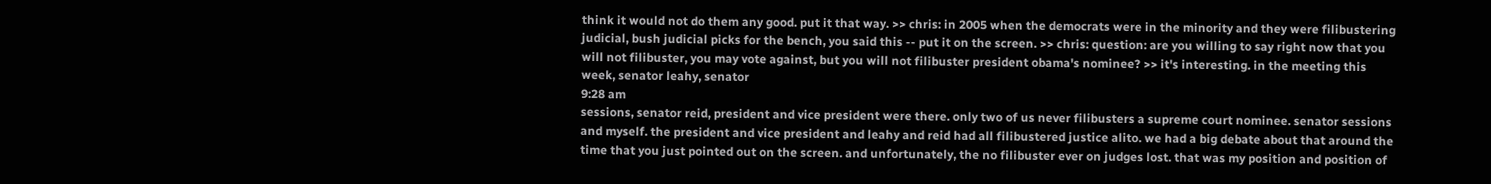think it would not do them any good. put it that way. >> chris: in 2005 when the democrats were in the minority and they were filibustering judicial, bush judicial picks for the bench, you said this -- put it on the screen. >> chris: question: are you willing to say right now that you will not filibuster, you may vote against, but you will not filibuster president obama's nominee? >> it's interesting. in the meeting this week, senator leahy, senator
9:28 am
sessions, senator reid, president and vice president were there. only two of us never filibusters a supreme court nominee. senator sessions and myself. the president and vice president and leahy and reid had all filibustered justice alito. we had a big debate about that around the time that you just pointed out on the screen. and unfortunately, the no filibuster ever on judges lost. that was my position and position of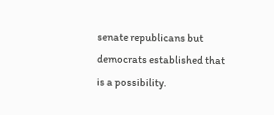senate republicans but democrats established that is a possibility.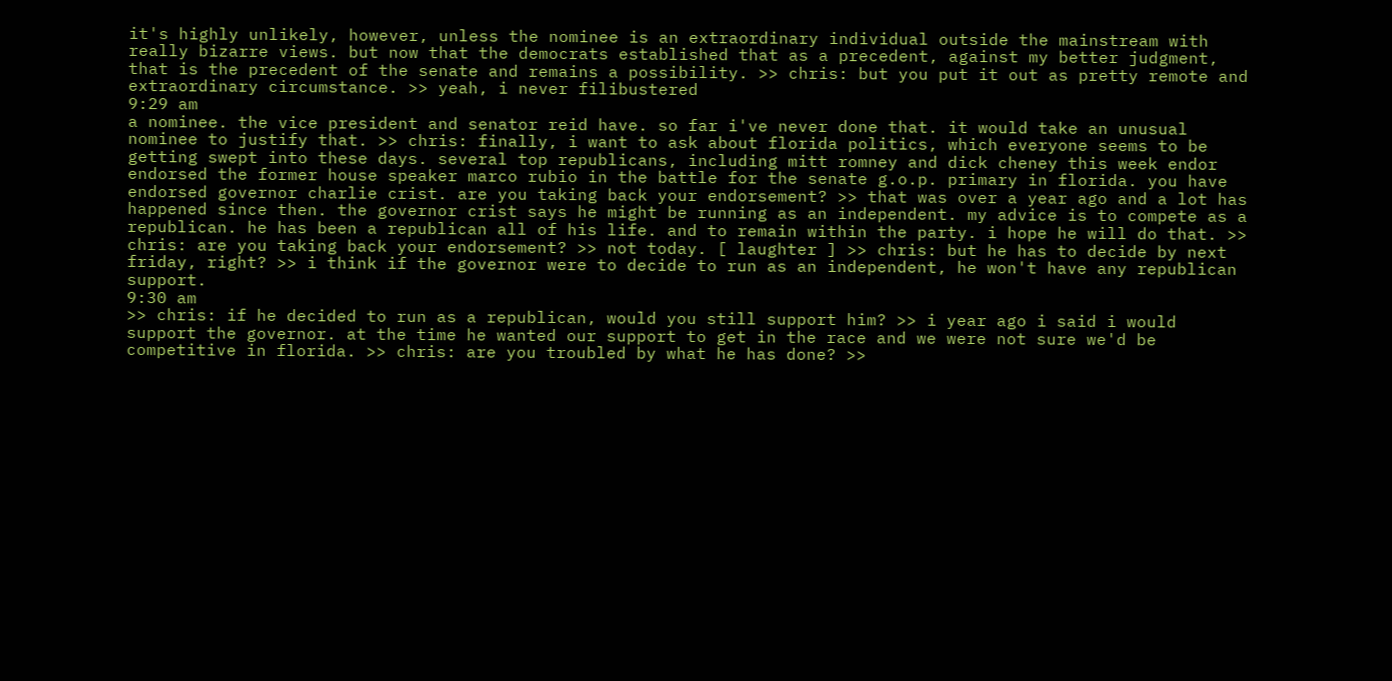it's highly unlikely, however, unless the nominee is an extraordinary individual outside the mainstream with really bizarre views. but now that the democrats established that as a precedent, against my better judgment, that is the precedent of the senate and remains a possibility. >> chris: but you put it out as pretty remote and extraordinary circumstance. >> yeah, i never filibustered
9:29 am
a nominee. the vice president and senator reid have. so far i've never done that. it would take an unusual nominee to justify that. >> chris: finally, i want to ask about florida politics, which everyone seems to be getting swept into these days. several top republicans, including mitt romney and dick cheney this week endor endorsed the former house speaker marco rubio in the battle for the senate g.o.p. primary in florida. you have endorsed governor charlie crist. are you taking back your endorsement? >> that was over a year ago and a lot has happened since then. the governor crist says he might be running as an independent. my advice is to compete as a republican. he has been a republican all of his life. and to remain within the party. i hope he will do that. >> chris: are you taking back your endorsement? >> not today. [ laughter ] >> chris: but he has to decide by next friday, right? >> i think if the governor were to decide to run as an independent, he won't have any republican support.
9:30 am
>> chris: if he decided to run as a republican, would you still support him? >> i year ago i said i would support the governor. at the time he wanted our support to get in the race and we were not sure we'd be competitive in florida. >> chris: are you troubled by what he has done? >>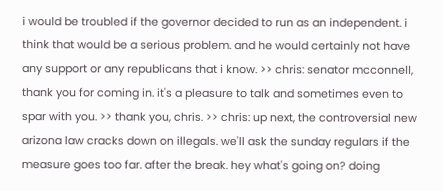i would be troubled if the governor decided to run as an independent. i think that would be a serious problem. and he would certainly not have any support or any republicans that i know. >> chris: senator mcconnell, thank you for coming in. it's a pleasure to talk and sometimes even to spar with you. >> thank you, chris. >> chris: up next, the controversial new arizona law cracks down on illegals. we'll ask the sunday regulars if the measure goes too far. after the break. hey what's going on? doing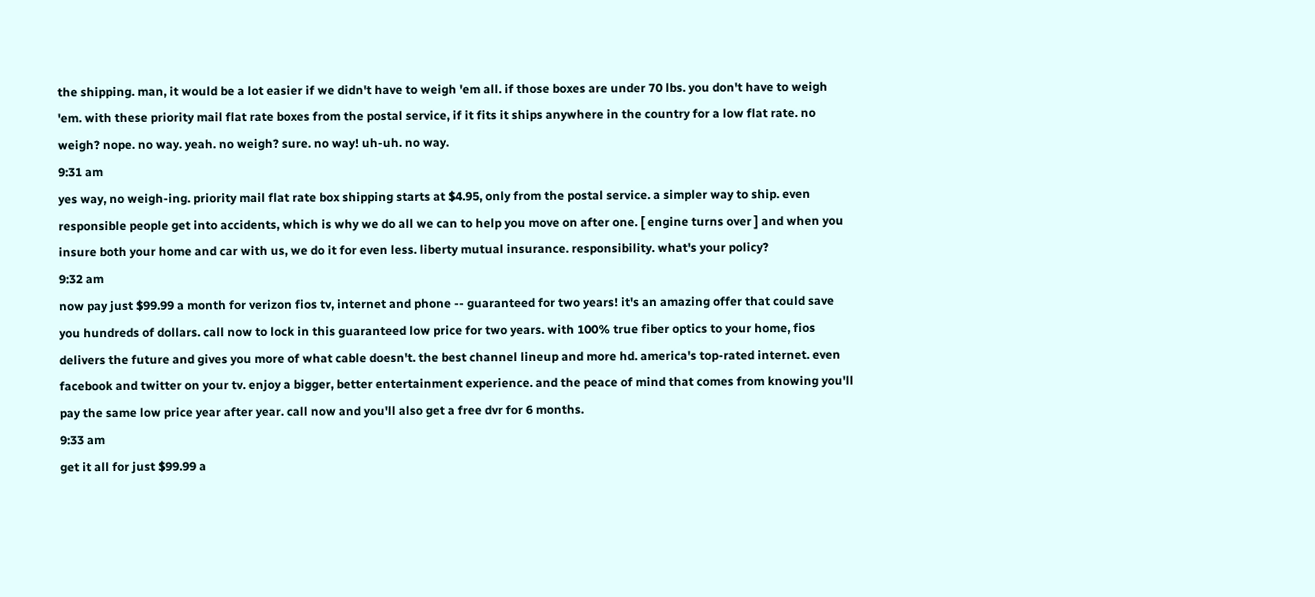the shipping. man, it would be a lot easier if we didn't have to weigh 'em all. if those boxes are under 70 lbs. you don't have to weigh 'em. with these priority mail flat rate boxes from the postal service, if it fits it ships anywhere in the country for a low flat rate. no weigh? nope. no way. yeah. no weigh? sure. no way! uh-uh. no way.
9:31 am
yes way, no weigh-ing. priority mail flat rate box shipping starts at $4.95, only from the postal service. a simpler way to ship. even responsible people get into accidents, which is why we do all we can to help you move on after one. [ engine turns over ] and when you insure both your home and car with us, we do it for even less. liberty mutual insurance. responsibility. what's your policy?
9:32 am
now pay just $99.99 a month for verizon fios tv, internet and phone -- guaranteed for two years! it's an amazing offer that could save you hundreds of dollars. call now to lock in this guaranteed low price for two years. with 100% true fiber optics to your home, fios delivers the future and gives you more of what cable doesn't. the best channel lineup and more hd. america's top-rated internet. even facebook and twitter on your tv. enjoy a bigger, better entertainment experience. and the peace of mind that comes from knowing you'll pay the same low price year after year. call now and you'll also get a free dvr for 6 months.
9:33 am
get it all for just $99.99 a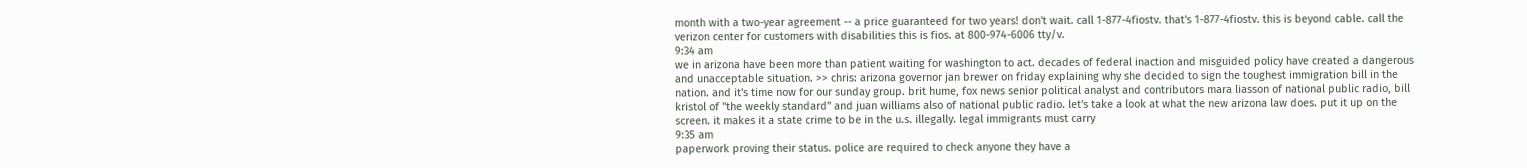month with a two-year agreement -- a price guaranteed for two years! don't wait. call 1-877-4fiostv. that's 1-877-4fiostv. this is beyond cable. call the verizon center for customers with disabilities this is fios. at 800-974-6006 tty/v.
9:34 am
we in arizona have been more than patient waiting for washington to act. decades of federal inaction and misguided policy have created a dangerous and unacceptable situation. >> chris: arizona governor jan brewer on friday explaining why she decided to sign the toughest immigration bill in the nation. and it's time now for our sunday group. brit hume, fox news senior political analyst and contributors mara liasson of national public radio, bill kristol of "the weekly standard" and juan williams also of national public radio. let's take a look at what the new arizona law does. put it up on the screen. it makes it a state crime to be in the u.s. illegally. legal immigrants must carry
9:35 am
paperwork proving their status. police are required to check anyone they have a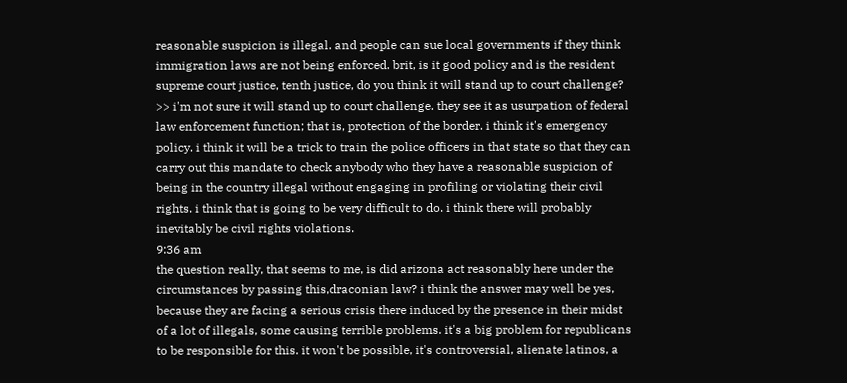reasonable suspicion is illegal. and people can sue local governments if they think immigration laws are not being enforced. brit, is it good policy and is the resident supreme court justice, tenth justice, do you think it will stand up to court challenge? >> i'm not sure it will stand up to court challenge. they see it as usurpation of federal law enforcement function; that is, protection of the border. i think it's emergency policy. i think it will be a trick to train the police officers in that state so that they can carry out this mandate to check anybody who they have a reasonable suspicion of being in the country illegal without engaging in profiling or violating their civil rights. i think that is going to be very difficult to do. i think there will probably inevitably be civil rights violations.
9:36 am
the question really, that seems to me, is did arizona act reasonably here under the circumstances by passing this,draconian law? i think the answer may well be yes, because they are facing a serious crisis there induced by the presence in their midst of a lot of illegals, some causing terrible problems. it's a big problem for republicans to be responsible for this. it won't be possible, it's controversial, alienate latinos, a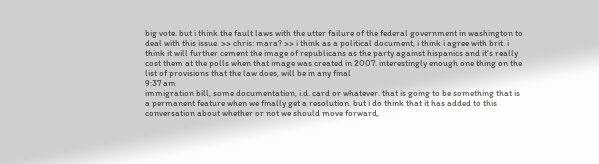big vote. but i think the fault laws with the utter failure of the federal government in washington to deal with this issue. >> chris: mara? >> i think as a political document, i think i agree with brit. i think it will further cement the image of republicans as the party against hispanics and it's really cost them at the polls when that image was created in 2007. interestingly enough one thing on the list of provisions that the law does, will be in any final
9:37 am
immigration bill, some documentation, i.d. card or whatever. that is going to be something that is a permanent feature when we finally get a resolution. but i do think that it has added to this conversation about whether or not we should move forward,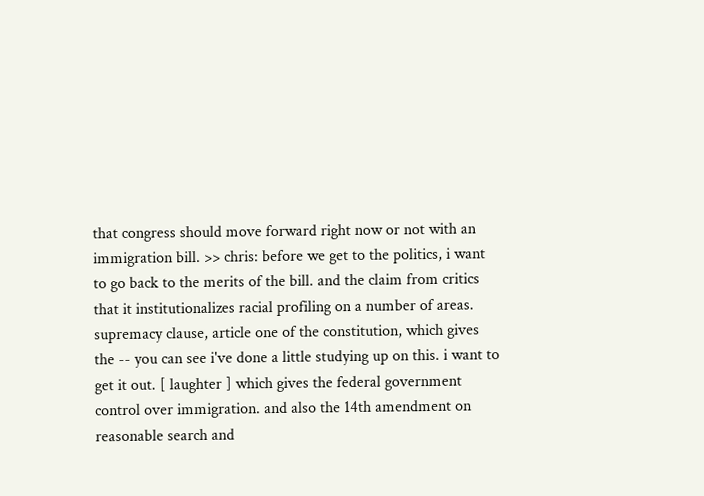that congress should move forward right now or not with an immigration bill. >> chris: before we get to the politics, i want to go back to the merits of the bill. and the claim from critics that it institutionalizes racial profiling on a number of areas. supremacy clause, article one of the constitution, which gives the -- you can see i've done a little studying up on this. i want to get it out. [ laughter ] which gives the federal government control over immigration. and also the 14th amendment on reasonable search and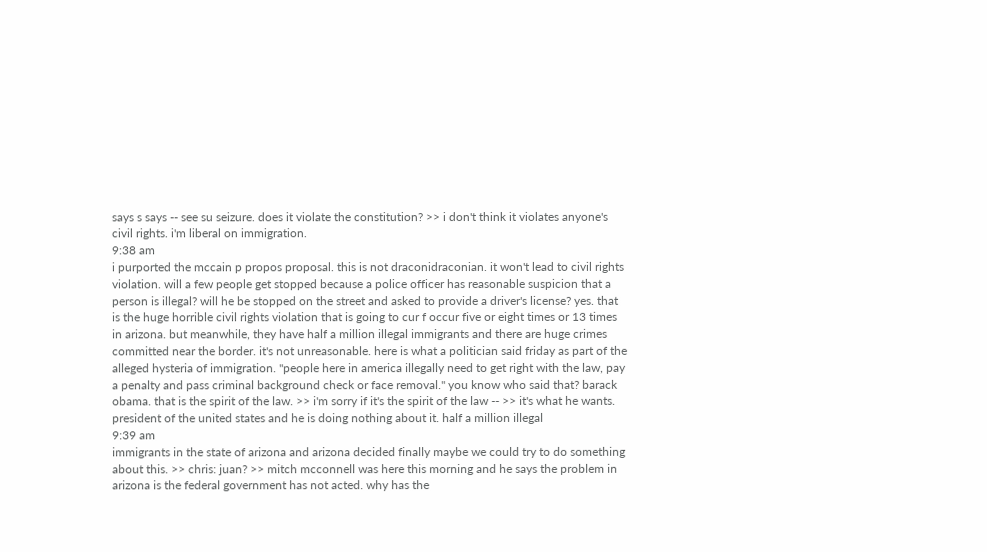says s says -- see su seizure. does it violate the constitution? >> i don't think it violates anyone's civil rights. i'm liberal on immigration.
9:38 am
i purported the mccain p propos proposal. this is not draconidraconian. it won't lead to civil rights violation. will a few people get stopped because a police officer has reasonable suspicion that a person is illegal? will he be stopped on the street and asked to provide a driver's license? yes. that is the huge horrible civil rights violation that is going to cur f occur five or eight times or 13 times in arizona. but meanwhile, they have half a million illegal immigrants and there are huge crimes committed near the border. it's not unreasonable. here is what a politician said friday as part of the alleged hysteria of immigration. "people here in america illegally need to get right with the law, pay a penalty and pass criminal background check or face removal." you know who said that? barack obama. that is the spirit of the law. >> i'm sorry if it's the spirit of the law -- >> it's what he wants. president of the united states and he is doing nothing about it. half a million illegal
9:39 am
immigrants in the state of arizona and arizona decided finally maybe we could try to do something about this. >> chris: juan? >> mitch mcconnell was here this morning and he says the problem in arizona is the federal government has not acted. why has the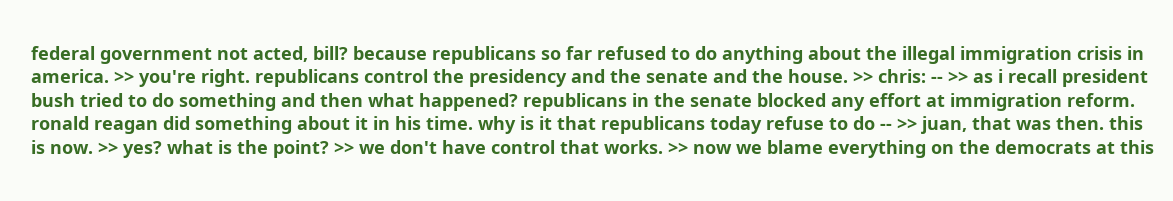federal government not acted, bill? because republicans so far refused to do anything about the illegal immigration crisis in america. >> you're right. republicans control the presidency and the senate and the house. >> chris: -- >> as i recall president bush tried to do something and then what happened? republicans in the senate blocked any effort at immigration reform. ronald reagan did something about it in his time. why is it that republicans today refuse to do -- >> juan, that was then. this is now. >> yes? what is the point? >> we don't have control that works. >> now we blame everything on the democrats at this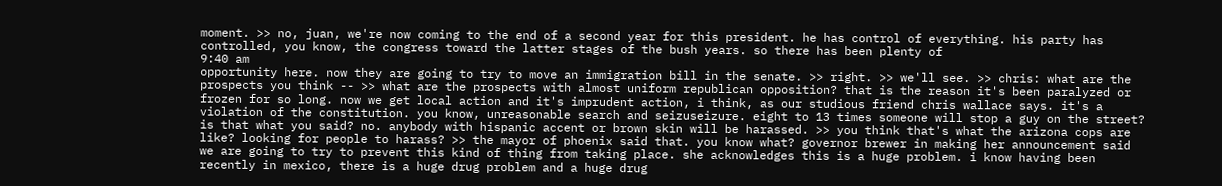moment. >> no, juan, we're now coming to the end of a second year for this president. he has control of everything. his party has controlled, you know, the congress toward the latter stages of the bush years. so there has been plenty of
9:40 am
opportunity here. now they are going to try to move an immigration bill in the senate. >> right. >> we'll see. >> chris: what are the prospects you think -- >> what are the prospects with almost uniform republican opposition? that is the reason it's been paralyzed or frozen for so long. now we get local action and it's imprudent action, i think, as our studious friend chris wallace says. it's a violation of the constitution. you know, unreasonable search and seizuseizure. eight to 13 times someone will stop a guy on the street? is that what you said? no. anybody with hispanic accent or brown skin will be harassed. >> you think that's what the arizona cops are like? looking for people to harass? >> the mayor of phoenix said that. you know what? governor brewer in making her announcement said we are going to try to prevent this kind of thing from taking place. she acknowledges this is a huge problem. i know having been recently in mexico, there is a huge drug problem and a huge drug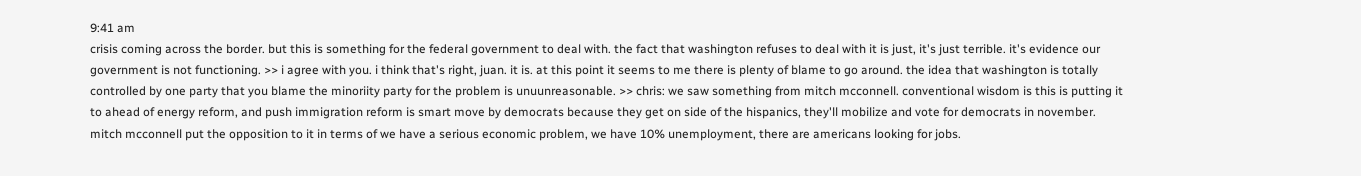9:41 am
crisis coming across the border. but this is something for the federal government to deal with. the fact that washington refuses to deal with it is just, it's just terrible. it's evidence our government is not functioning. >> i agree with you. i think that's right, juan. it is. at this point it seems to me there is plenty of blame to go around. the idea that washington is totally controlled by one party that you blame the minoriity party for the problem is unuunreasonable. >> chris: we saw something from mitch mcconnell. conventional wisdom is this is putting it to ahead of energy reform, and push immigration reform is smart move by democrats because they get on side of the hispanics, they'll mobilize and vote for democrats in november. mitch mcconnell put the opposition to it in terms of we have a serious economic problem, we have 10% unemployment, there are americans looking for jobs.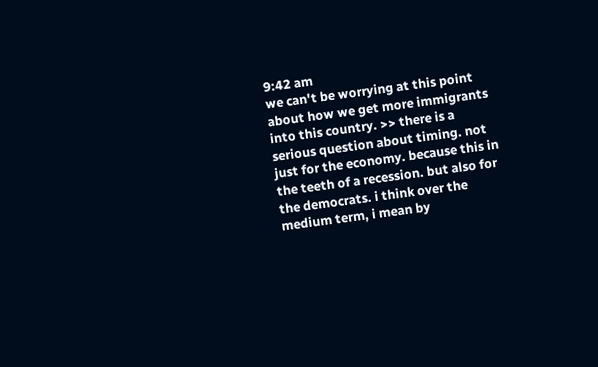9:42 am
we can't be worrying at this point about how we get more immigrants into this country. >> there is a serious question about timing. not just for the economy. because this in the teeth of a recession. but also for the democrats. i think over the medium term, i mean by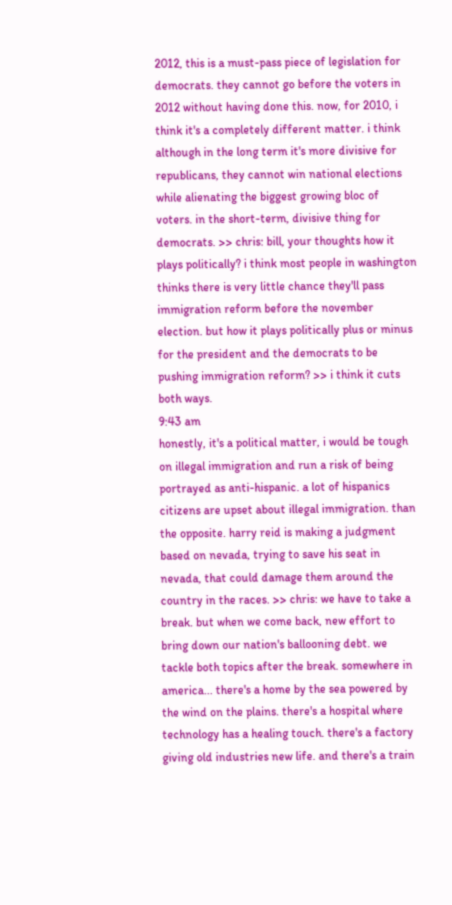2012, this is a must-pass piece of legislation for democrats. they cannot go before the voters in 2012 without having done this. now, for 2010, i think it's a completely different matter. i think although in the long term it's more divisive for republicans, they cannot win national elections while alienating the biggest growing bloc of voters. in the short-term, divisive thing for democrats. >> chris: bill, your thoughts how it plays politically? i think most people in washington thinks there is very little chance they'll pass immigration reform before the november election. but how it plays politically plus or minus for the president and the democrats to be pushing immigration reform? >> i think it cuts both ways.
9:43 am
honestly, it's a political matter, i would be tough on illegal immigration and run a risk of being portrayed as anti-hispanic. a lot of hispanics citizens are upset about illegal immigration. than the opposite. harry reid is making a judgment based on nevada, trying to save his seat in nevada, that could damage them around the country in the races. >> chris: we have to take a break. but when we come back, new effort to bring down our nation's ballooning debt. we tackle both topics after the break. somewhere in america... there's a home by the sea powered by the wind on the plains. there's a hospital where technology has a healing touch. there's a factory giving old industries new life. and there's a train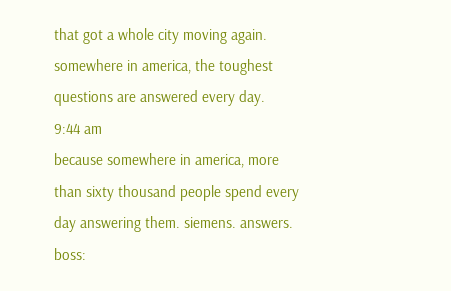that got a whole city moving again. somewhere in america, the toughest questions are answered every day.
9:44 am
because somewhere in america, more than sixty thousand people spend every day answering them. siemens. answers. boss: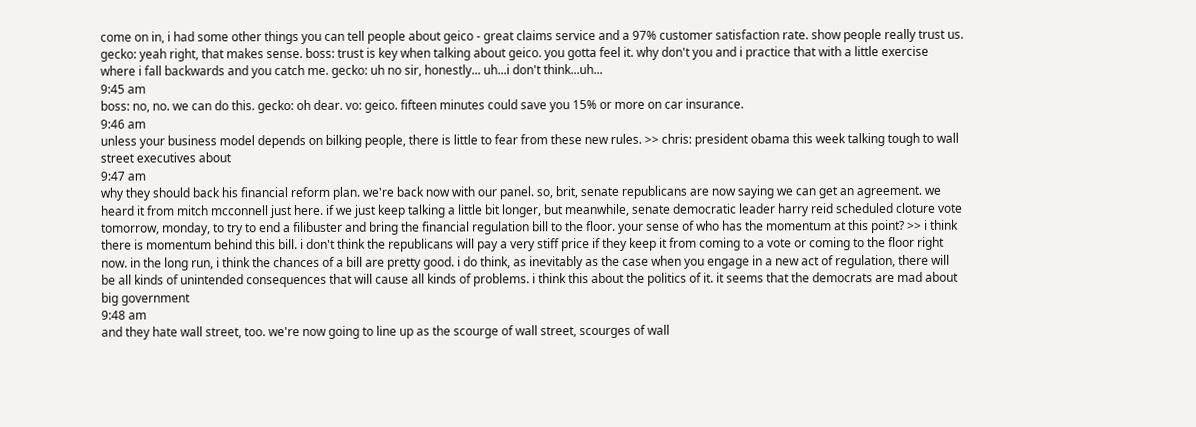come on in, i had some other things you can tell people about geico - great claims service and a 97% customer satisfaction rate. show people really trust us. gecko: yeah right, that makes sense. boss: trust is key when talking about geico. you gotta feel it. why don't you and i practice that with a little exercise where i fall backwards and you catch me. gecko: uh no sir, honestly... uh...i don't think...uh...
9:45 am
boss: no, no. we can do this. gecko: oh dear. vo: geico. fifteen minutes could save you 15% or more on car insurance.
9:46 am
unless your business model depends on bilking people, there is little to fear from these new rules. >> chris: president obama this week talking tough to wall street executives about
9:47 am
why they should back his financial reform plan. we're back now with our panel. so, brit, senate republicans are now saying we can get an agreement. we heard it from mitch mcconnell just here. if we just keep talking a little bit longer, but meanwhile, senate democratic leader harry reid scheduled cloture vote tomorrow, monday, to try to end a filibuster and bring the financial regulation bill to the floor. your sense of who has the momentum at this point? >> i think there is momentum behind this bill. i don't think the republicans will pay a very stiff price if they keep it from coming to a vote or coming to the floor right now. in the long run, i think the chances of a bill are pretty good. i do think, as inevitably as the case when you engage in a new act of regulation, there will be all kinds of unintended consequences that will cause all kinds of problems. i think this about the politics of it. it seems that the democrats are mad about big government
9:48 am
and they hate wall street, too. we're now going to line up as the scourge of wall street, scourges of wall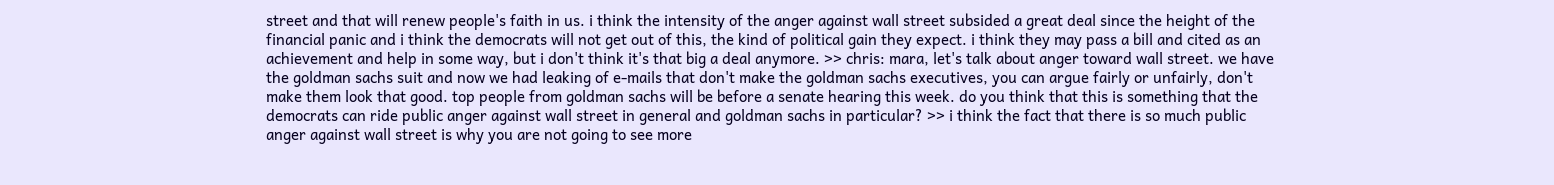street and that will renew people's faith in us. i think the intensity of the anger against wall street subsided a great deal since the height of the financial panic and i think the democrats will not get out of this, the kind of political gain they expect. i think they may pass a bill and cited as an achievement and help in some way, but i don't think it's that big a deal anymore. >> chris: mara, let's talk about anger toward wall street. we have the goldman sachs suit and now we had leaking of e-mails that don't make the goldman sachs executives, you can argue fairly or unfairly, don't make them look that good. top people from goldman sachs will be before a senate hearing this week. do you think that this is something that the democrats can ride public anger against wall street in general and goldman sachs in particular? >> i think the fact that there is so much public anger against wall street is why you are not going to see more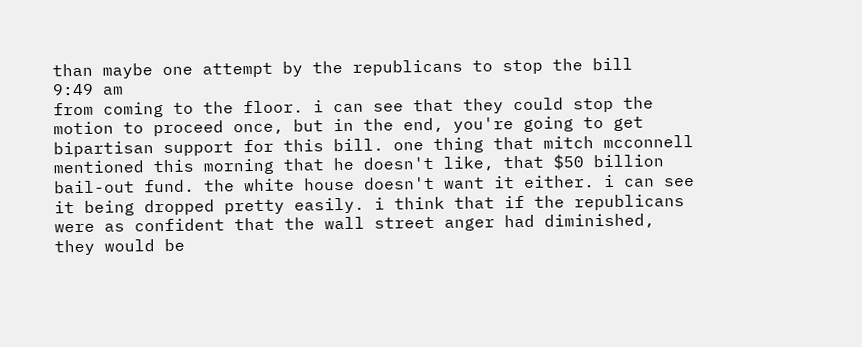than maybe one attempt by the republicans to stop the bill
9:49 am
from coming to the floor. i can see that they could stop the motion to proceed once, but in the end, you're going to get bipartisan support for this bill. one thing that mitch mcconnell mentioned this morning that he doesn't like, that $50 billion bail-out fund. the white house doesn't want it either. i can see it being dropped pretty easily. i think that if the republicans were as confident that the wall street anger had diminished, they would be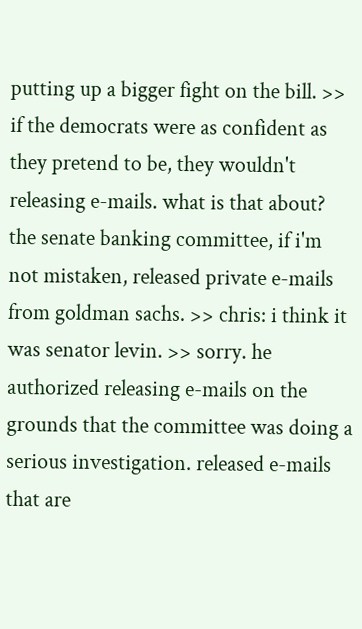putting up a bigger fight on the bill. >> if the democrats were as confident as they pretend to be, they wouldn't releasing e-mails. what is that about? the senate banking committee, if i'm not mistaken, released private e-mails from goldman sachs. >> chris: i think it was senator levin. >> sorry. he authorized releasing e-mails on the grounds that the committee was doing a serious investigation. released e-mails that are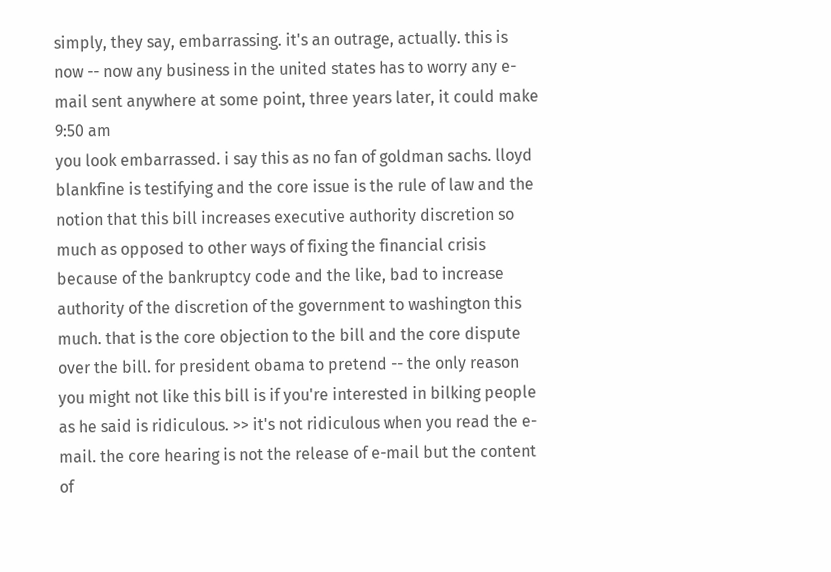simply, they say, embarrassing. it's an outrage, actually. this is now -- now any business in the united states has to worry any e-mail sent anywhere at some point, three years later, it could make
9:50 am
you look embarrassed. i say this as no fan of goldman sachs. lloyd blankfine is testifying and the core issue is the rule of law and the notion that this bill increases executive authority discretion so much as opposed to other ways of fixing the financial crisis because of the bankruptcy code and the like, bad to increase authority of the discretion of the government to washington this much. that is the core objection to the bill and the core dispute over the bill. for president obama to pretend -- the only reason you might not like this bill is if you're interested in bilking people as he said is ridiculous. >> it's not ridiculous when you read the e-mail. the core hearing is not the release of e-mail but the content of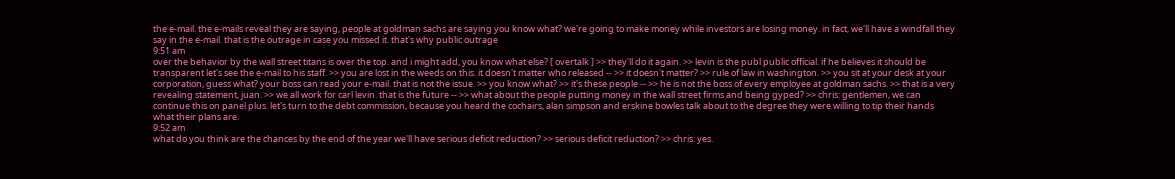the e-mail. the e-mails reveal they are saying, people at goldman sachs are saying you know what? we're going to make money while investors are losing money. in fact, we'll have a windfall they say in the e-mail. that is the outrage in case you missed it. that's why public outrage
9:51 am
over the behavior by the wall street titans is over the top. and i might add, you know what else? [ overtalk ] >> they'll do it again. >> levin is the publ public official. if he believes it should be transparent let's see the e-mail to his staff. >> you are lost in the weeds on this. it doesn't matter who released -- >> it doesn't matter? >> rule of law in washington. >> you sit at your desk at your corporation, guess what? your boss can read your e-mail. that is not the issue. >> you know what? >> it's these people -- >> he is not the boss of every employee at goldman sachs. >> that is a very revealing statement, juan. >> we all work for carl levin. that is the future -- >> what about the people putting money in the wall street firms and being gyped? >> chris: gentlemen, we can continue this on panel plus. let's turn to the debt commission, because you heard the cochairs, alan simpson and erskine bowles talk about to the degree they were willing to tip their hands what their plans are.
9:52 am
what do you think are the chances by the end of the year we'll have serious deficit reduction? >> serious deficit reduction? >> chris: yes.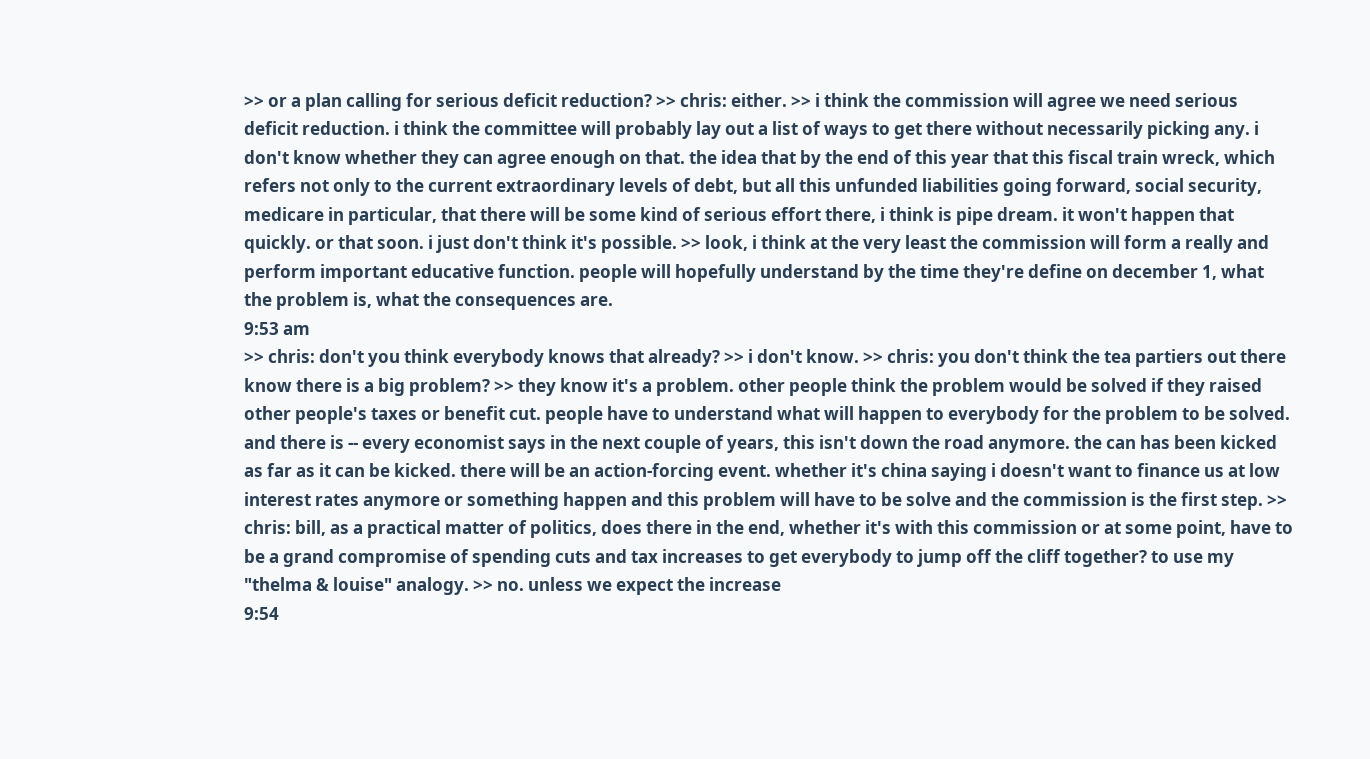>> or a plan calling for serious deficit reduction? >> chris: either. >> i think the commission will agree we need serious deficit reduction. i think the committee will probably lay out a list of ways to get there without necessarily picking any. i don't know whether they can agree enough on that. the idea that by the end of this year that this fiscal train wreck, which refers not only to the current extraordinary levels of debt, but all this unfunded liabilities going forward, social security, medicare in particular, that there will be some kind of serious effort there, i think is pipe dream. it won't happen that quickly. or that soon. i just don't think it's possible. >> look, i think at the very least the commission will form a really and perform important educative function. people will hopefully understand by the time they're define on december 1, what the problem is, what the consequences are.
9:53 am
>> chris: don't you think everybody knows that already? >> i don't know. >> chris: you don't think the tea partiers out there know there is a big problem? >> they know it's a problem. other people think the problem would be solved if they raised other people's taxes or benefit cut. people have to understand what will happen to everybody for the problem to be solved. and there is -- every economist says in the next couple of years, this isn't down the road anymore. the can has been kicked as far as it can be kicked. there will be an action-forcing event. whether it's china saying i doesn't want to finance us at low interest rates anymore or something happen and this problem will have to be solve and the commission is the first step. >> chris: bill, as a practical matter of politics, does there in the end, whether it's with this commission or at some point, have to be a grand compromise of spending cuts and tax increases to get everybody to jump off the cliff together? to use my "thelma & louise" analogy. >> no. unless we expect the increase
9:54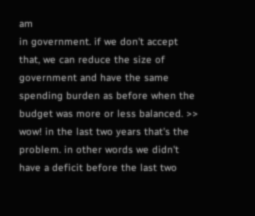am
in government. if we don't accept that, we can reduce the size of government and have the same spending burden as before when the budget was more or less balanced. >> wow! in the last two years that's the problem. in other words we didn't have a deficit before the last two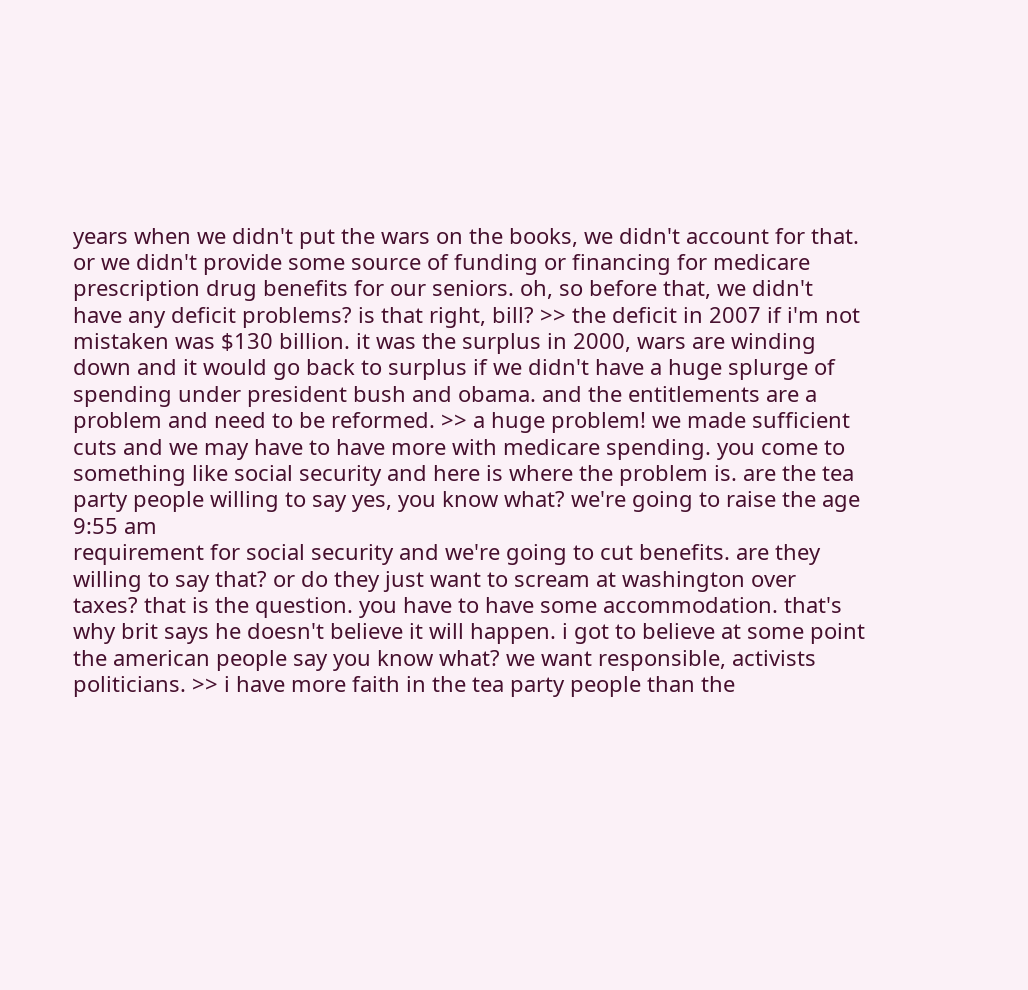years when we didn't put the wars on the books, we didn't account for that. or we didn't provide some source of funding or financing for medicare prescription drug benefits for our seniors. oh, so before that, we didn't have any deficit problems? is that right, bill? >> the deficit in 2007 if i'm not mistaken was $130 billion. it was the surplus in 2000, wars are winding down and it would go back to surplus if we didn't have a huge splurge of spending under president bush and obama. and the entitlements are a problem and need to be reformed. >> a huge problem! we made sufficient cuts and we may have to have more with medicare spending. you come to something like social security and here is where the problem is. are the tea party people willing to say yes, you know what? we're going to raise the age
9:55 am
requirement for social security and we're going to cut benefits. are they willing to say that? or do they just want to scream at washington over taxes? that is the question. you have to have some accommodation. that's why brit says he doesn't believe it will happen. i got to believe at some point the american people say you know what? we want responsible, activists politicians. >> i have more faith in the tea party people than the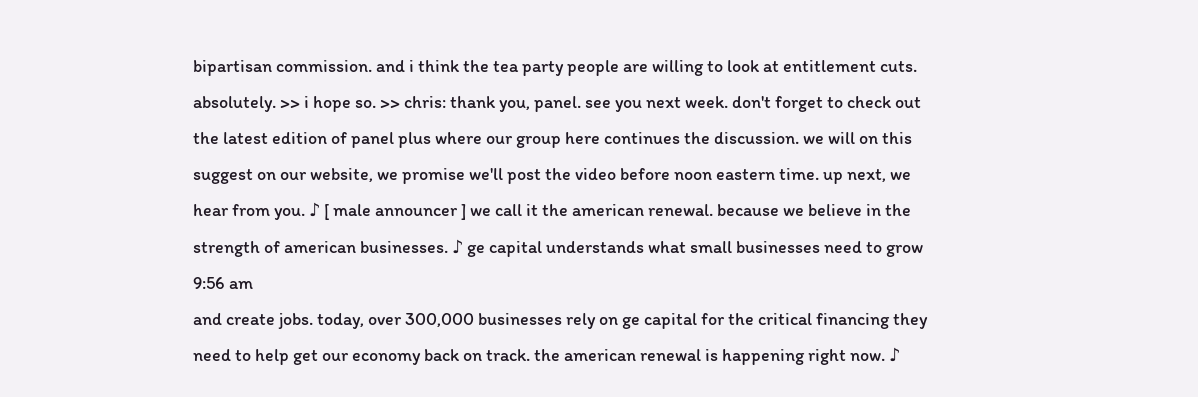bipartisan commission. and i think the tea party people are willing to look at entitlement cuts. absolutely. >> i hope so. >> chris: thank you, panel. see you next week. don't forget to check out the latest edition of panel plus where our group here continues the discussion. we will on this suggest on our website, we promise we'll post the video before noon eastern time. up next, we hear from you. ♪ [ male announcer ] we call it the american renewal. because we believe in the strength of american businesses. ♪ ge capital understands what small businesses need to grow
9:56 am
and create jobs. today, over 300,000 businesses rely on ge capital for the critical financing they need to help get our economy back on track. the american renewal is happening right now. ♪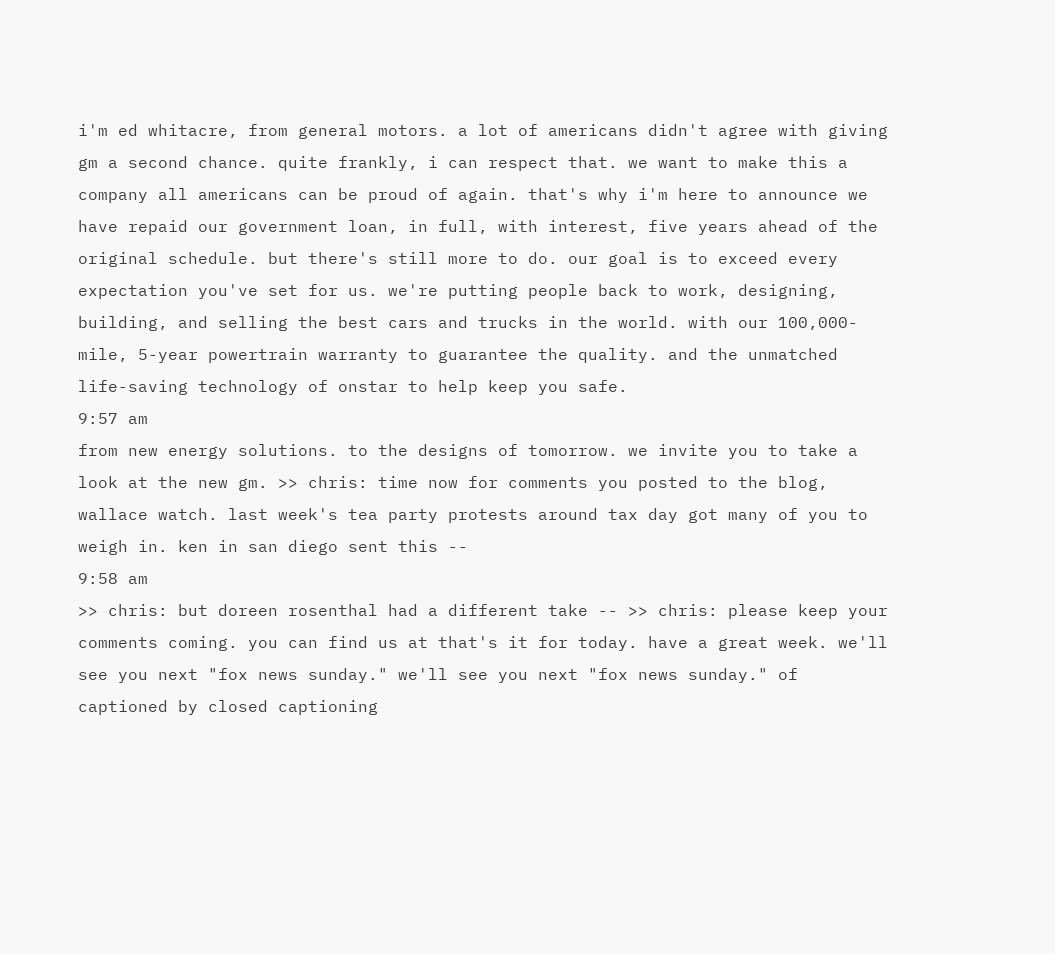i'm ed whitacre, from general motors. a lot of americans didn't agree with giving gm a second chance. quite frankly, i can respect that. we want to make this a company all americans can be proud of again. that's why i'm here to announce we have repaid our government loan, in full, with interest, five years ahead of the original schedule. but there's still more to do. our goal is to exceed every expectation you've set for us. we're putting people back to work, designing, building, and selling the best cars and trucks in the world. with our 100,000-mile, 5-year powertrain warranty to guarantee the quality. and the unmatched life-saving technology of onstar to help keep you safe.
9:57 am
from new energy solutions. to the designs of tomorrow. we invite you to take a look at the new gm. >> chris: time now for comments you posted to the blog, wallace watch. last week's tea party protests around tax day got many of you to weigh in. ken in san diego sent this --
9:58 am
>> chris: but doreen rosenthal had a different take -- >> chris: please keep your comments coming. you can find us at that's it for today. have a great week. we'll see you next "fox news sunday." we'll see you next "fox news sunday." of captioned by closed captioning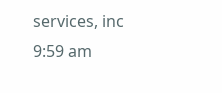services, inc
9:59 am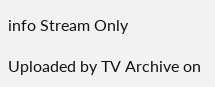info Stream Only

Uploaded by TV Archive on